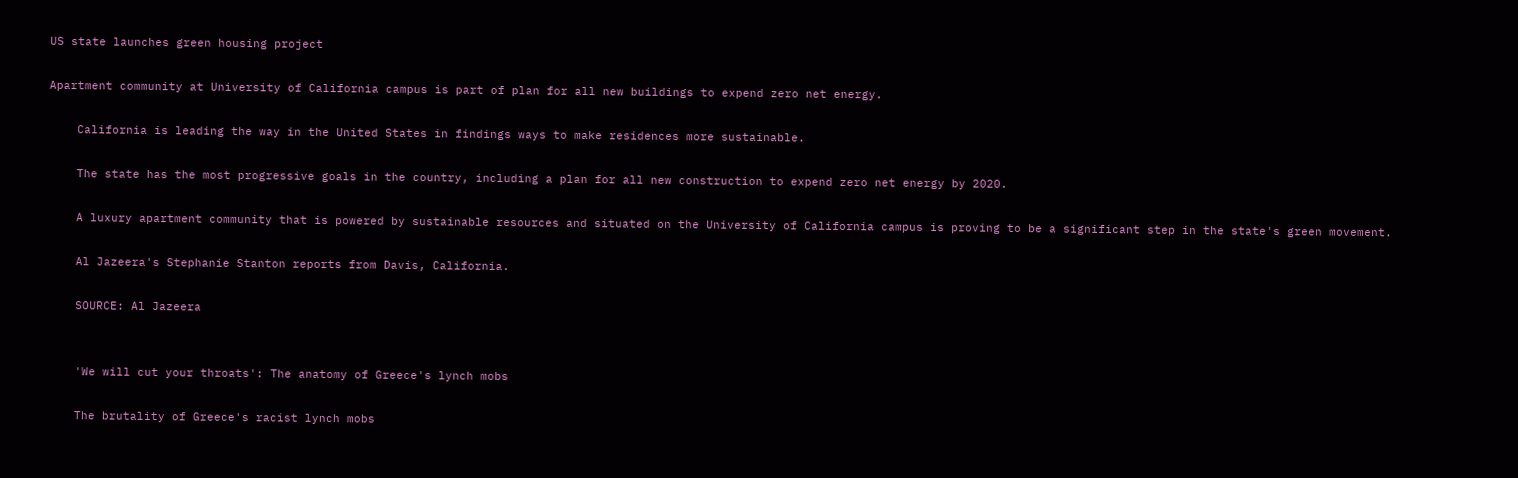US state launches green housing project

Apartment community at University of California campus is part of plan for all new buildings to expend zero net energy.

    California is leading the way in the United States in findings ways to make residences more sustainable.

    The state has the most progressive goals in the country, including a plan for all new construction to expend zero net energy by 2020.

    A luxury apartment community that is powered by sustainable resources and situated on the University of California campus is proving to be a significant step in the state's green movement.

    Al Jazeera's Stephanie Stanton reports from Davis, California.

    SOURCE: Al Jazeera


    'We will cut your throats': The anatomy of Greece's lynch mobs

    The brutality of Greece's racist lynch mobs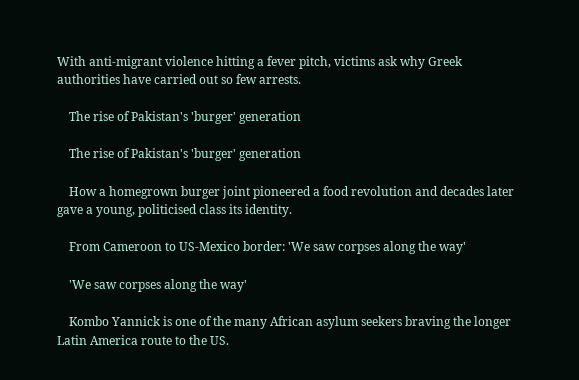With anti-migrant violence hitting a fever pitch, victims ask why Greek authorities have carried out so few arrests.

    The rise of Pakistan's 'burger' generation

    The rise of Pakistan's 'burger' generation

    How a homegrown burger joint pioneered a food revolution and decades later gave a young, politicised class its identity.

    From Cameroon to US-Mexico border: 'We saw corpses along the way'

    'We saw corpses along the way'

    Kombo Yannick is one of the many African asylum seekers braving the longer Latin America route to the US.